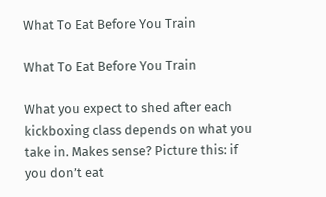What To Eat Before You Train

What To Eat Before You Train

What you expect to shed after each kickboxing class depends on what you take in. Makes sense? Picture this: if you don’t eat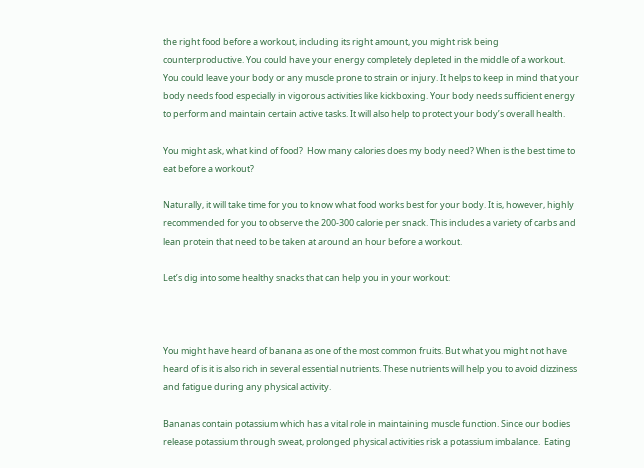the right food before a workout, including its right amount, you might risk being counterproductive. You could have your energy completely depleted in the middle of a workout. You could leave your body or any muscle prone to strain or injury. It helps to keep in mind that your body needs food especially in vigorous activities like kickboxing. Your body needs sufficient energy to perform and maintain certain active tasks. It will also help to protect your body’s overall health.

You might ask, what kind of food?  How many calories does my body need? When is the best time to eat before a workout?

Naturally, it will take time for you to know what food works best for your body. It is, however, highly recommended for you to observe the 200-300 calorie per snack. This includes a variety of carbs and lean protein that need to be taken at around an hour before a workout.

Let’s dig into some healthy snacks that can help you in your workout:



You might have heard of banana as one of the most common fruits. But what you might not have heard of is it is also rich in several essential nutrients. These nutrients will help you to avoid dizziness and fatigue during any physical activity.

Bananas contain potassium which has a vital role in maintaining muscle function. Since our bodies release potassium through sweat, prolonged physical activities risk a potassium imbalance.  Eating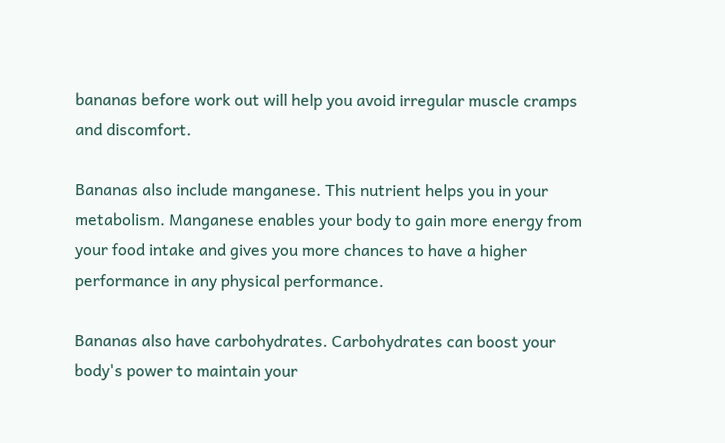bananas before work out will help you avoid irregular muscle cramps and discomfort.

Bananas also include manganese. This nutrient helps you in your metabolism. Manganese enables your body to gain more energy from your food intake and gives you more chances to have a higher performance in any physical performance.

Bananas also have carbohydrates. Carbohydrates can boost your body's power to maintain your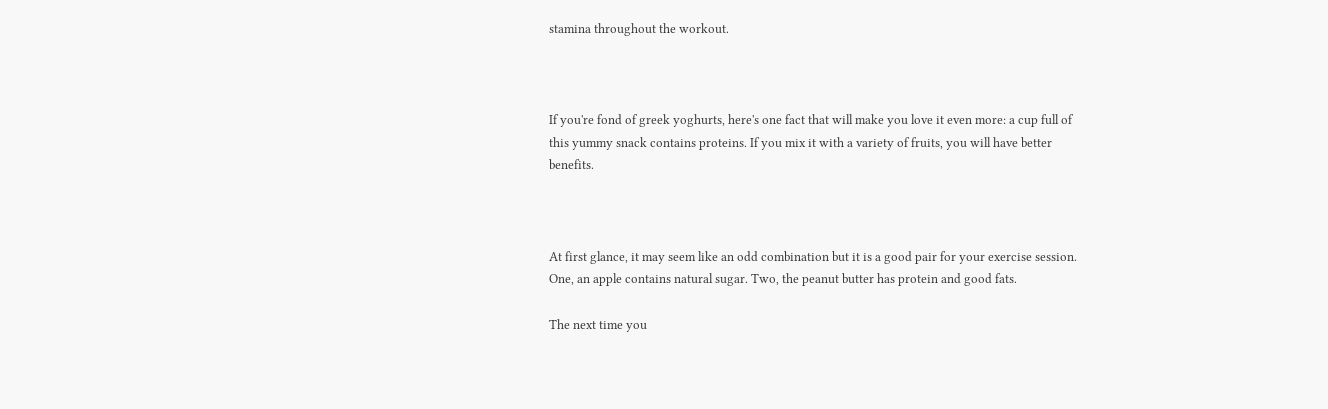stamina throughout the workout.



If you're fond of greek yoghurts, here's one fact that will make you love it even more: a cup full of this yummy snack contains proteins. If you mix it with a variety of fruits, you will have better benefits.



At first glance, it may seem like an odd combination but it is a good pair for your exercise session. One, an apple contains natural sugar. Two, the peanut butter has protein and good fats.

The next time you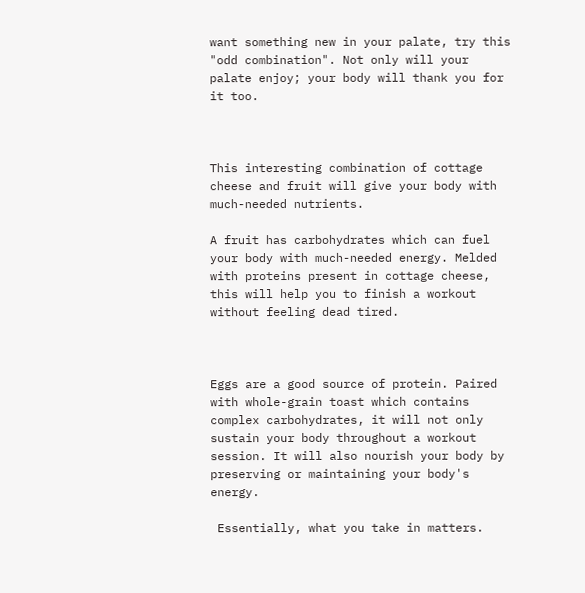want something new in your palate, try this "odd combination". Not only will your palate enjoy; your body will thank you for it too.



This interesting combination of cottage cheese and fruit will give your body with much-needed nutrients.

A fruit has carbohydrates which can fuel your body with much-needed energy. Melded with proteins present in cottage cheese, this will help you to finish a workout without feeling dead tired.



Eggs are a good source of protein. Paired with whole-grain toast which contains complex carbohydrates, it will not only sustain your body throughout a workout session. It will also nourish your body by preserving or maintaining your body's energy.

 Essentially, what you take in matters.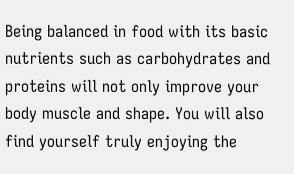Being balanced in food with its basic nutrients such as carbohydrates and proteins will not only improve your body muscle and shape. You will also find yourself truly enjoying the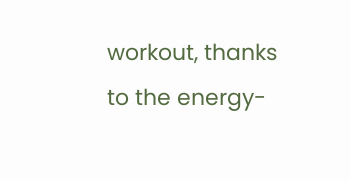workout, thanks to the energy-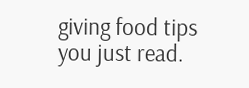giving food tips you just read.